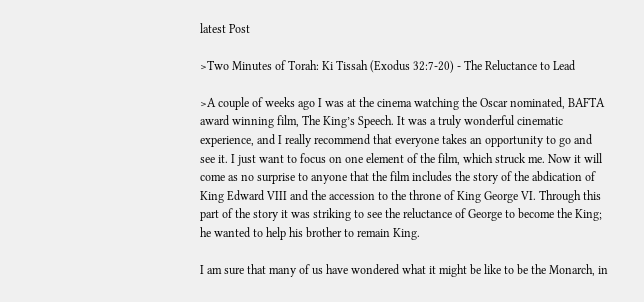latest Post

>Two Minutes of Torah: Ki Tissah (Exodus 32:7-20) - The Reluctance to Lead

>A couple of weeks ago I was at the cinema watching the Oscar nominated, BAFTA award winning film, The King’s Speech. It was a truly wonderful cinematic experience, and I really recommend that everyone takes an opportunity to go and see it. I just want to focus on one element of the film, which struck me. Now it will come as no surprise to anyone that the film includes the story of the abdication of King Edward VIII and the accession to the throne of King George VI. Through this part of the story it was striking to see the reluctance of George to become the King; he wanted to help his brother to remain King.

I am sure that many of us have wondered what it might be like to be the Monarch, in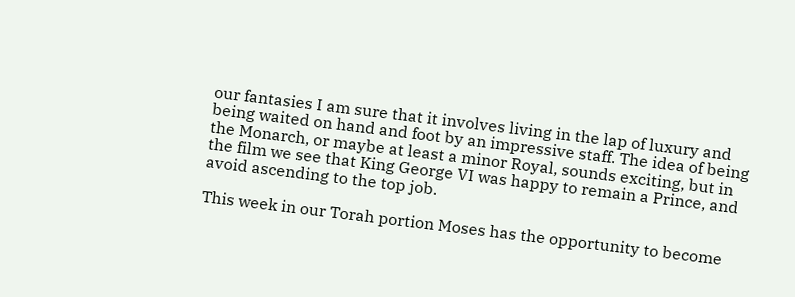our fantasies I am sure that it involves living in the lap of luxury and being waited on hand and foot by an impressive staff. The idea of being the Monarch, or maybe at least a minor Royal, sounds exciting, but in the film we see that King George VI was happy to remain a Prince, and avoid ascending to the top job.

This week in our Torah portion Moses has the opportunity to become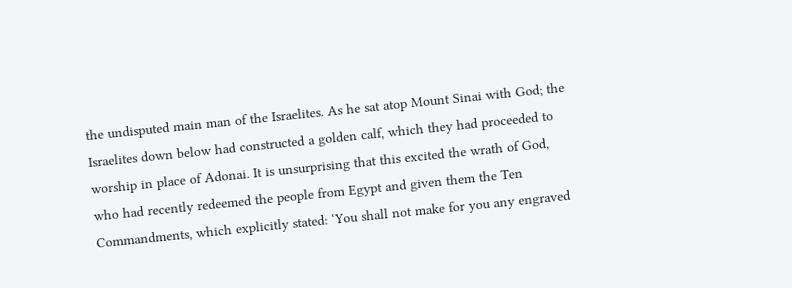the undisputed main man of the Israelites. As he sat atop Mount Sinai with God; the Israelites down below had constructed a golden calf, which they had proceeded to worship in place of Adonai. It is unsurprising that this excited the wrath of God, who had recently redeemed the people from Egypt and given them the Ten Commandments, which explicitly stated: ‘You shall not make for you any engraved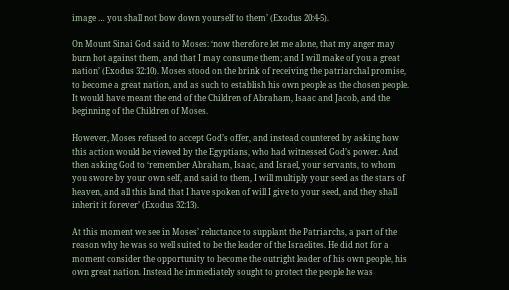image … you shall not bow down yourself to them’ (Exodus 20:4-5).

On Mount Sinai God said to Moses: ‘now therefore let me alone, that my anger may burn hot against them, and that I may consume them; and I will make of you a great nation’ (Exodus 32:10). Moses stood on the brink of receiving the patriarchal promise, to become a great nation, and as such to establish his own people as the chosen people. It would have meant the end of the Children of Abraham, Isaac and Jacob, and the beginning of the Children of Moses.

However, Moses refused to accept God’s offer, and instead countered by asking how this action would be viewed by the Egyptians, who had witnessed God’s power. And then asking God to ‘remember Abraham, Isaac, and Israel, your servants, to whom you swore by your own self, and said to them, I will multiply your seed as the stars of heaven, and all this land that I have spoken of will I give to your seed, and they shall inherit it forever’ (Exodus 32:13).

At this moment we see in Moses’ reluctance to supplant the Patriarchs, a part of the reason why he was so well suited to be the leader of the Israelites. He did not for a moment consider the opportunity to become the outright leader of his own people, his own great nation. Instead he immediately sought to protect the people he was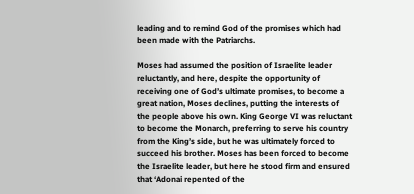leading and to remind God of the promises which had been made with the Patriarchs.

Moses had assumed the position of Israelite leader reluctantly, and here, despite the opportunity of receiving one of God’s ultimate promises, to become a great nation, Moses declines, putting the interests of the people above his own. King George VI was reluctant to become the Monarch, preferring to serve his country from the King’s side, but he was ultimately forced to succeed his brother. Moses has been forced to become the Israelite leader, but here he stood firm and ensured that ‘Adonai repented of the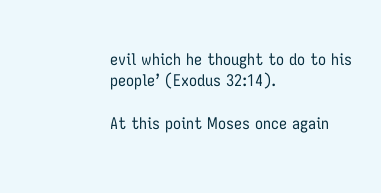evil which he thought to do to his people’ (Exodus 32:14).

At this point Moses once again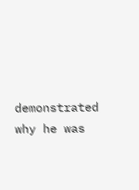demonstrated why he was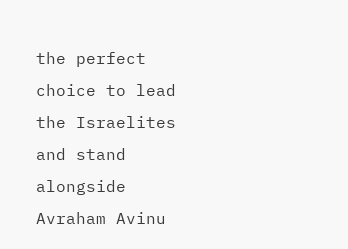the perfect choice to lead the Israelites and stand alongside Avraham Avinu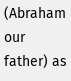(Abraham our father) as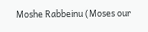Moshe Rabbeinu (Moses our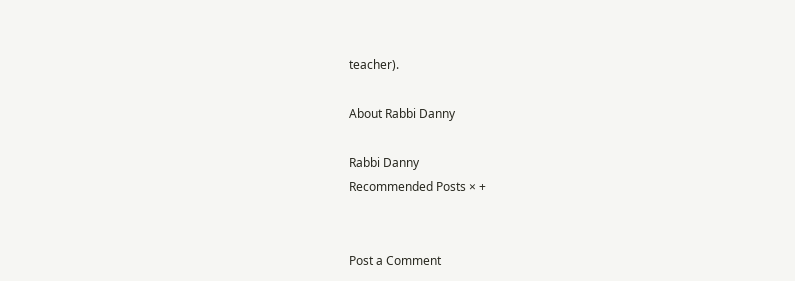teacher).

About Rabbi Danny

Rabbi Danny
Recommended Posts × +


Post a Comment